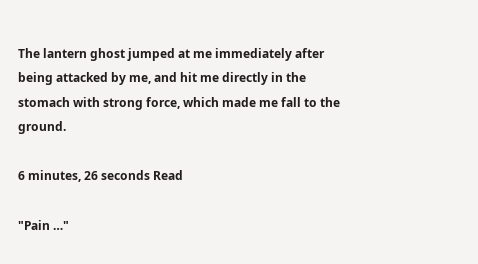The lantern ghost jumped at me immediately after being attacked by me, and hit me directly in the stomach with strong force, which made me fall to the ground.

6 minutes, 26 seconds Read

"Pain …"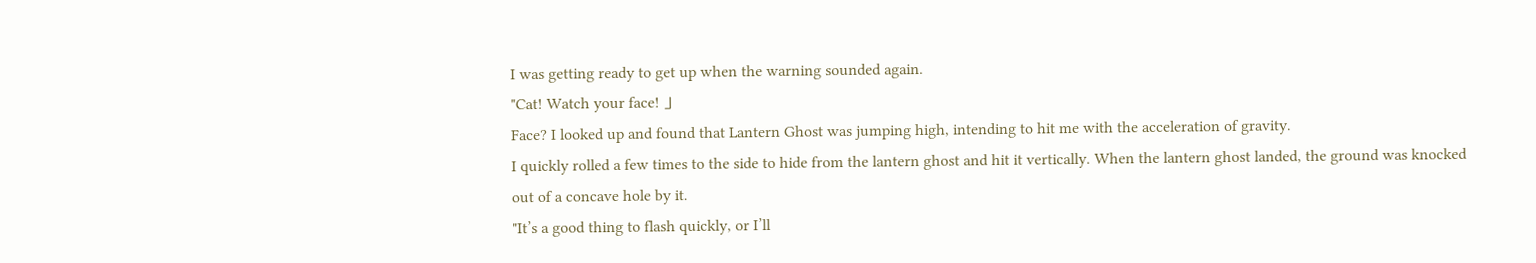I was getting ready to get up when the warning sounded again.
"Cat! Watch your face! 」
Face? I looked up and found that Lantern Ghost was jumping high, intending to hit me with the acceleration of gravity.
I quickly rolled a few times to the side to hide from the lantern ghost and hit it vertically. When the lantern ghost landed, the ground was knocked out of a concave hole by it.
"It’s a good thing to flash quickly, or I’ll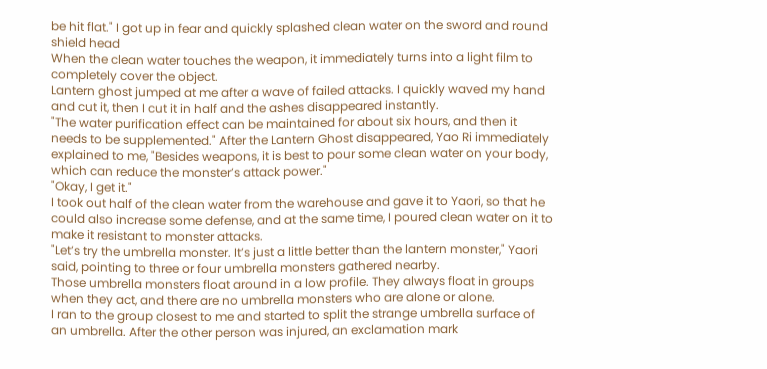be hit flat." I got up in fear and quickly splashed clean water on the sword and round shield head
When the clean water touches the weapon, it immediately turns into a light film to completely cover the object.
Lantern ghost jumped at me after a wave of failed attacks. I quickly waved my hand and cut it, then I cut it in half and the ashes disappeared instantly.
"The water purification effect can be maintained for about six hours, and then it needs to be supplemented." After the Lantern Ghost disappeared, Yao Ri immediately explained to me, "Besides weapons, it is best to pour some clean water on your body, which can reduce the monster’s attack power."
"Okay, I get it."
I took out half of the clean water from the warehouse and gave it to Yaori, so that he could also increase some defense, and at the same time, I poured clean water on it to make it resistant to monster attacks.
"Let’s try the umbrella monster. It’s just a little better than the lantern monster," Yaori said, pointing to three or four umbrella monsters gathered nearby.
Those umbrella monsters float around in a low profile. They always float in groups when they act, and there are no umbrella monsters who are alone or alone.
I ran to the group closest to me and started to split the strange umbrella surface of an umbrella. After the other person was injured, an exclamation mark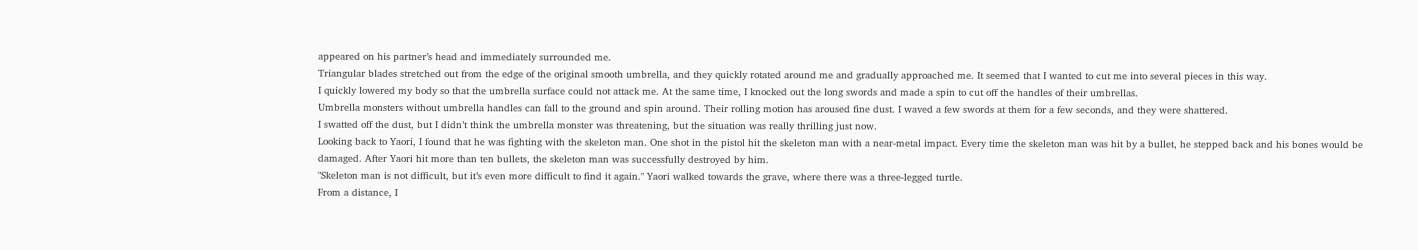appeared on his partner’s head and immediately surrounded me.
Triangular blades stretched out from the edge of the original smooth umbrella, and they quickly rotated around me and gradually approached me. It seemed that I wanted to cut me into several pieces in this way.
I quickly lowered my body so that the umbrella surface could not attack me. At the same time, I knocked out the long swords and made a spin to cut off the handles of their umbrellas.
Umbrella monsters without umbrella handles can fall to the ground and spin around. Their rolling motion has aroused fine dust. I waved a few swords at them for a few seconds, and they were shattered.
I swatted off the dust, but I didn’t think the umbrella monster was threatening, but the situation was really thrilling just now.
Looking back to Yaori, I found that he was fighting with the skeleton man. One shot in the pistol hit the skeleton man with a near-metal impact. Every time the skeleton man was hit by a bullet, he stepped back and his bones would be damaged. After Yaori hit more than ten bullets, the skeleton man was successfully destroyed by him.
"Skeleton man is not difficult, but it’s even more difficult to find it again." Yaori walked towards the grave, where there was a three-legged turtle.
From a distance, I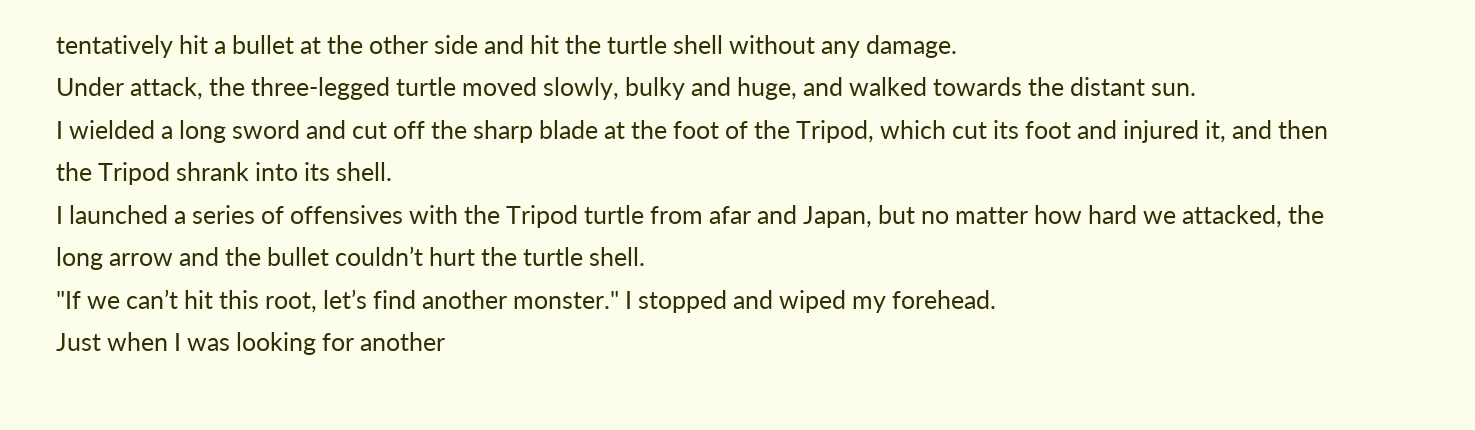tentatively hit a bullet at the other side and hit the turtle shell without any damage.
Under attack, the three-legged turtle moved slowly, bulky and huge, and walked towards the distant sun.
I wielded a long sword and cut off the sharp blade at the foot of the Tripod, which cut its foot and injured it, and then the Tripod shrank into its shell.
I launched a series of offensives with the Tripod turtle from afar and Japan, but no matter how hard we attacked, the long arrow and the bullet couldn’t hurt the turtle shell.
"If we can’t hit this root, let’s find another monster." I stopped and wiped my forehead.
Just when I was looking for another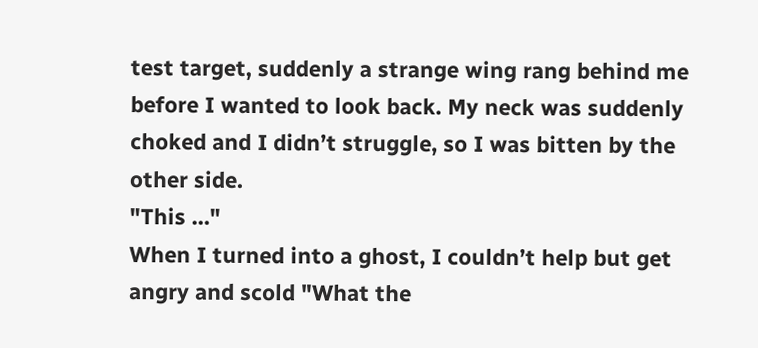test target, suddenly a strange wing rang behind me before I wanted to look back. My neck was suddenly choked and I didn’t struggle, so I was bitten by the other side.
"This …"
When I turned into a ghost, I couldn’t help but get angry and scold "What the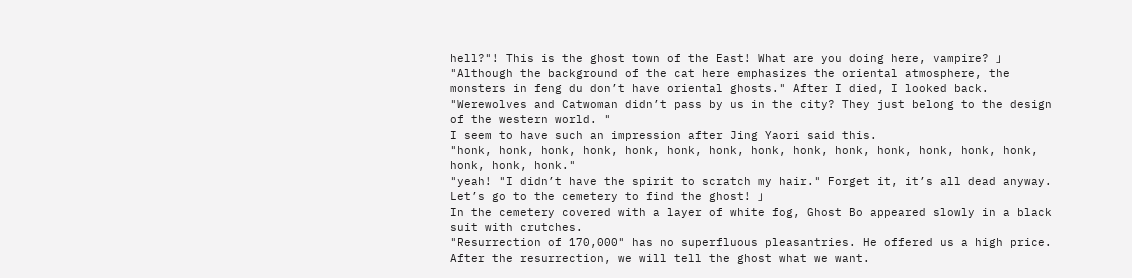hell?"! This is the ghost town of the East! What are you doing here, vampire? 」
"Although the background of the cat here emphasizes the oriental atmosphere, the monsters in feng du don’t have oriental ghosts." After I died, I looked back. "Werewolves and Catwoman didn’t pass by us in the city? They just belong to the design of the western world. "
I seem to have such an impression after Jing Yaori said this.
"honk, honk, honk, honk, honk, honk, honk, honk, honk, honk, honk, honk, honk, honk, honk, honk, honk."
"yeah! "I didn’t have the spirit to scratch my hair." Forget it, it’s all dead anyway. Let’s go to the cemetery to find the ghost! 」
In the cemetery covered with a layer of white fog, Ghost Bo appeared slowly in a black suit with crutches.
"Resurrection of 170,000" has no superfluous pleasantries. He offered us a high price.
After the resurrection, we will tell the ghost what we want.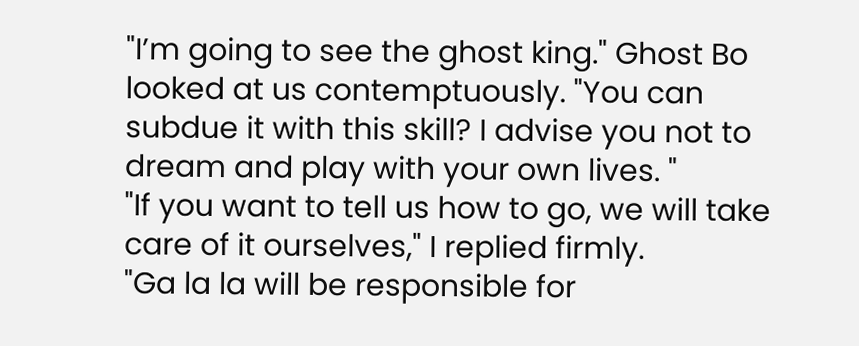"I’m going to see the ghost king." Ghost Bo looked at us contemptuously. "You can subdue it with this skill? I advise you not to dream and play with your own lives. "
"If you want to tell us how to go, we will take care of it ourselves," I replied firmly.
"Ga la la will be responsible for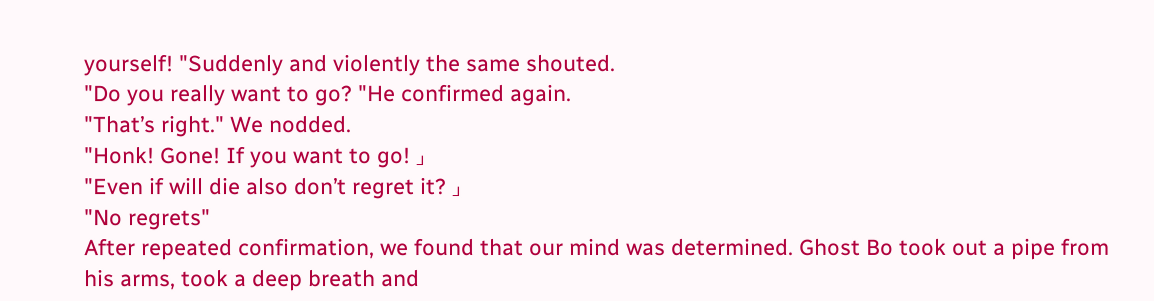yourself! "Suddenly and violently the same shouted.
"Do you really want to go? "He confirmed again.
"That’s right." We nodded.
"Honk! Gone! If you want to go! 」
"Even if will die also don’t regret it? 」
"No regrets"
After repeated confirmation, we found that our mind was determined. Ghost Bo took out a pipe from his arms, took a deep breath and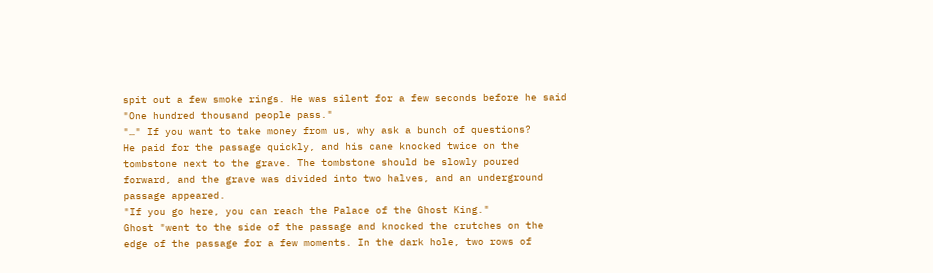spit out a few smoke rings. He was silent for a few seconds before he said
"One hundred thousand people pass."
"…" If you want to take money from us, why ask a bunch of questions?
He paid for the passage quickly, and his cane knocked twice on the tombstone next to the grave. The tombstone should be slowly poured forward, and the grave was divided into two halves, and an underground passage appeared.
"If you go here, you can reach the Palace of the Ghost King."
Ghost "went to the side of the passage and knocked the crutches on the edge of the passage for a few moments. In the dark hole, two rows of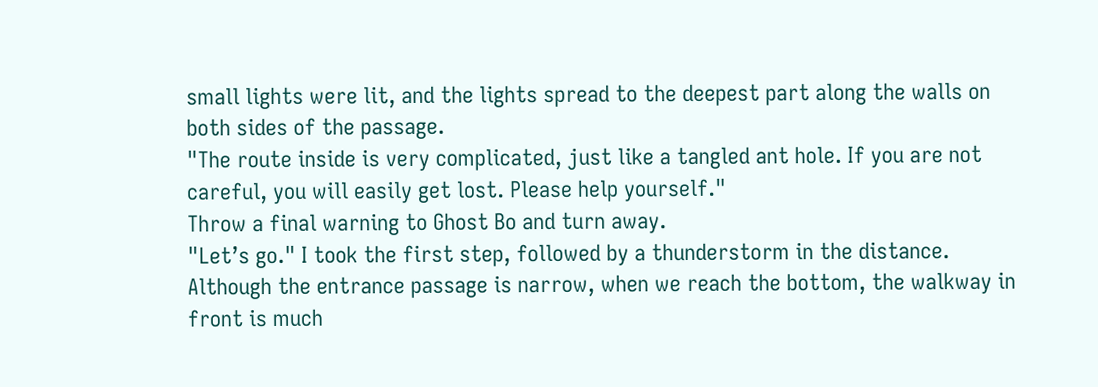small lights were lit, and the lights spread to the deepest part along the walls on both sides of the passage.
"The route inside is very complicated, just like a tangled ant hole. If you are not careful, you will easily get lost. Please help yourself."
Throw a final warning to Ghost Bo and turn away.
"Let’s go." I took the first step, followed by a thunderstorm in the distance.
Although the entrance passage is narrow, when we reach the bottom, the walkway in front is much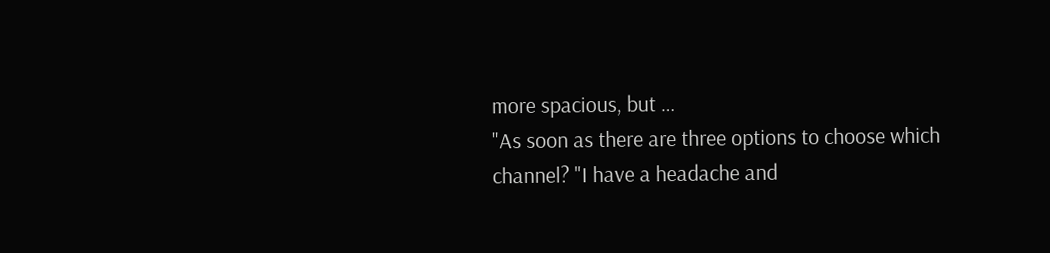more spacious, but …
"As soon as there are three options to choose which channel? "I have a headache and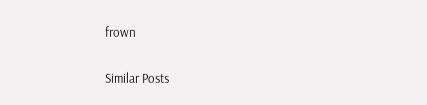frown

Similar Posts